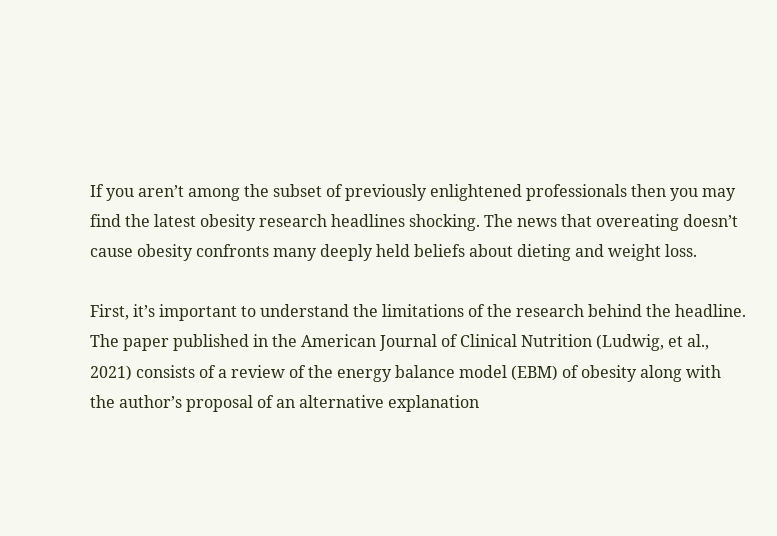If you aren’t among the subset of previously enlightened professionals then you may find the latest obesity research headlines shocking. The news that overeating doesn’t cause obesity confronts many deeply held beliefs about dieting and weight loss.

First, it’s important to understand the limitations of the research behind the headline. The paper published in the American Journal of Clinical Nutrition (Ludwig, et al., 2021) consists of a review of the energy balance model (EBM) of obesity along with the author’s proposal of an alternative explanation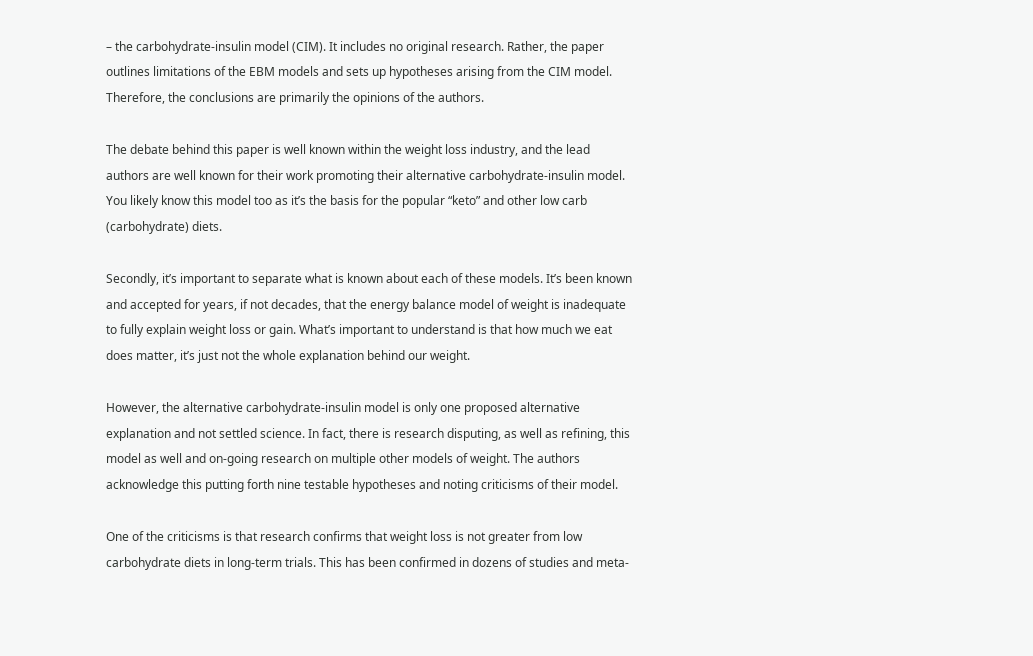– the carbohydrate-insulin model (CIM). It includes no original research. Rather, the paper outlines limitations of the EBM models and sets up hypotheses arising from the CIM model. Therefore, the conclusions are primarily the opinions of the authors.

The debate behind this paper is well known within the weight loss industry, and the lead authors are well known for their work promoting their alternative carbohydrate-insulin model. You likely know this model too as it’s the basis for the popular “keto” and other low carb (carbohydrate) diets.

Secondly, it’s important to separate what is known about each of these models. It’s been known and accepted for years, if not decades, that the energy balance model of weight is inadequate to fully explain weight loss or gain. What’s important to understand is that how much we eat does matter, it’s just not the whole explanation behind our weight.

However, the alternative carbohydrate-insulin model is only one proposed alternative explanation and not settled science. In fact, there is research disputing, as well as refining, this model as well and on-going research on multiple other models of weight. The authors acknowledge this putting forth nine testable hypotheses and noting criticisms of their model.

One of the criticisms is that research confirms that weight loss is not greater from low carbohydrate diets in long-term trials. This has been confirmed in dozens of studies and meta-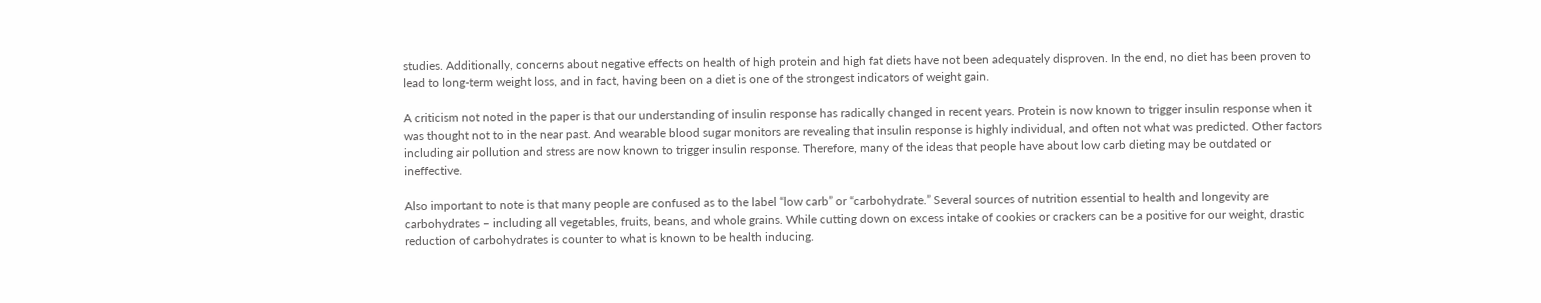studies. Additionally, concerns about negative effects on health of high protein and high fat diets have not been adequately disproven. In the end, no diet has been proven to lead to long-term weight loss, and in fact, having been on a diet is one of the strongest indicators of weight gain.

A criticism not noted in the paper is that our understanding of insulin response has radically changed in recent years. Protein is now known to trigger insulin response when it was thought not to in the near past. And wearable blood sugar monitors are revealing that insulin response is highly individual, and often not what was predicted. Other factors including air pollution and stress are now known to trigger insulin response. Therefore, many of the ideas that people have about low carb dieting may be outdated or ineffective.

Also important to note is that many people are confused as to the label “low carb” or “carbohydrate.” Several sources of nutrition essential to health and longevity are carbohydrates – including all vegetables, fruits, beans, and whole grains. While cutting down on excess intake of cookies or crackers can be a positive for our weight, drastic reduction of carbohydrates is counter to what is known to be health inducing.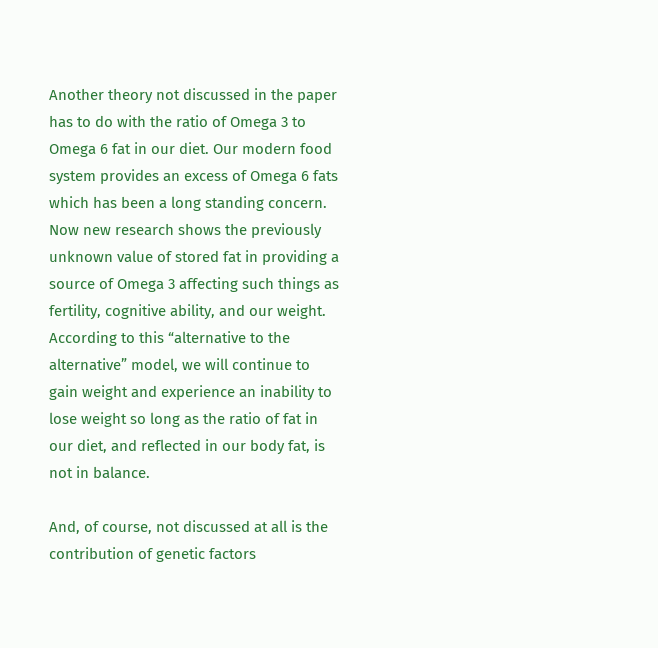Another theory not discussed in the paper has to do with the ratio of Omega 3 to Omega 6 fat in our diet. Our modern food system provides an excess of Omega 6 fats which has been a long standing concern. Now new research shows the previously unknown value of stored fat in providing a source of Omega 3 affecting such things as fertility, cognitive ability, and our weight. According to this “alternative to the alternative” model, we will continue to gain weight and experience an inability to lose weight so long as the ratio of fat in our diet, and reflected in our body fat, is not in balance.

And, of course, not discussed at all is the contribution of genetic factors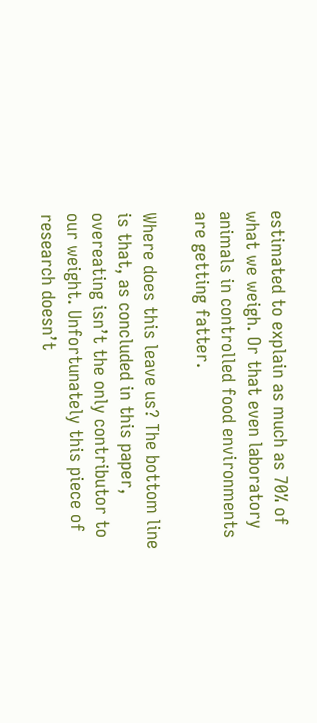estimated to explain as much as 70% of what we weigh. Or that even laboratory animals in controlled food environments are getting fatter.

Where does this leave us? The bottom line is that, as concluded in this paper, overeating isn’t the only contributor to our weight. Unfortunately this piece of research doesn’t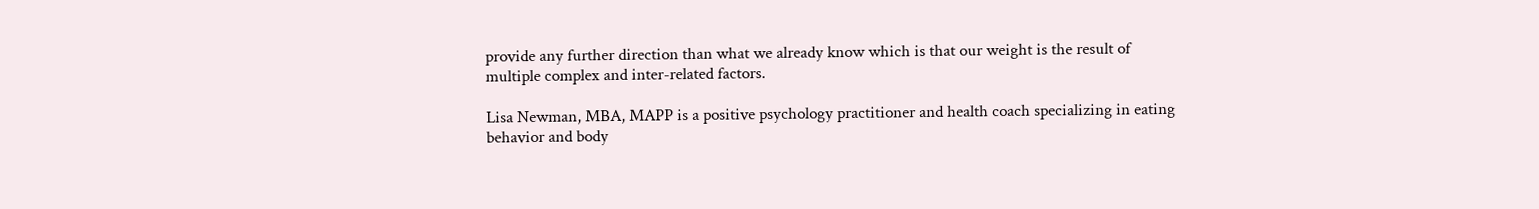provide any further direction than what we already know which is that our weight is the result of multiple complex and inter-related factors.

Lisa Newman, MBA, MAPP is a positive psychology practitioner and health coach specializing in eating behavior and body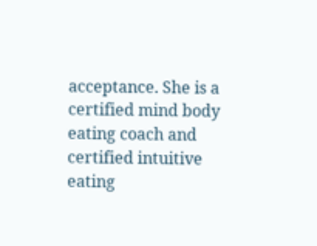acceptance. She is a certified mind body eating coach and certified intuitive eating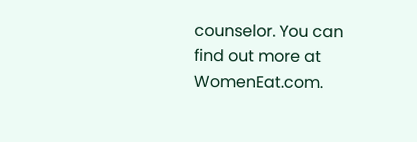counselor. You can find out more at WomenEat.com.